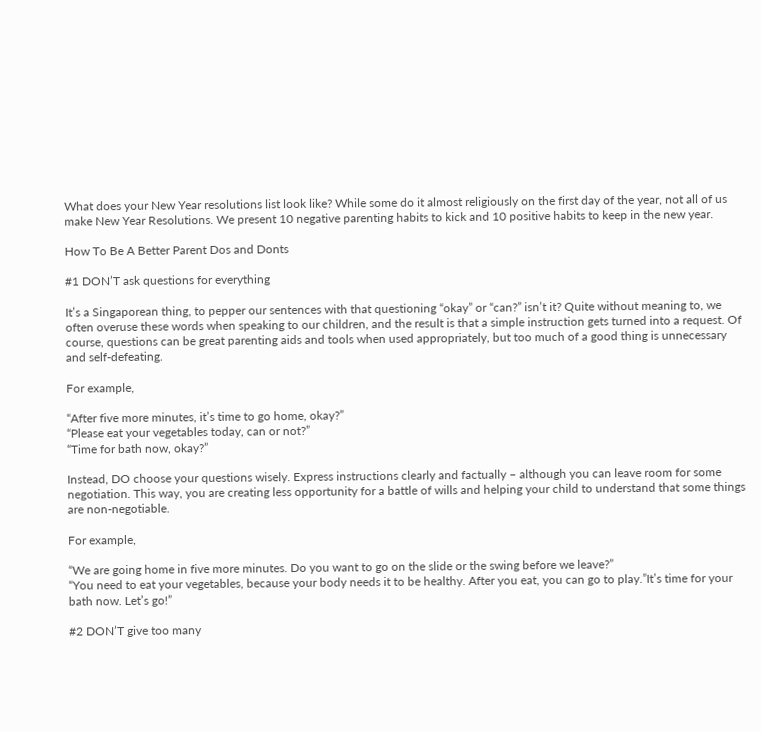What does your New Year resolutions list look like? While some do it almost religiously on the first day of the year, not all of us make New Year Resolutions. We present 10 negative parenting habits to kick and 10 positive habits to keep in the new year.

How To Be A Better Parent Dos and Donts

#1 DON’T ask questions for everything

It’s a Singaporean thing, to pepper our sentences with that questioning “okay” or “can?” isn’t it? Quite without meaning to, we often overuse these words when speaking to our children, and the result is that a simple instruction gets turned into a request. Of course, questions can be great parenting aids and tools when used appropriately, but too much of a good thing is unnecessary and self-defeating.

For example,

“After five more minutes, it’s time to go home, okay?”
“Please eat your vegetables today, can or not?”
“Time for bath now, okay?”

Instead, DO choose your questions wisely. Express instructions clearly and factually – although you can leave room for some negotiation. This way, you are creating less opportunity for a battle of wills and helping your child to understand that some things are non-negotiable.

For example,

“We are going home in five more minutes. Do you want to go on the slide or the swing before we leave?”
“You need to eat your vegetables, because your body needs it to be healthy. After you eat, you can go to play.”It’s time for your bath now. Let’s go!”

#2 DON’T give too many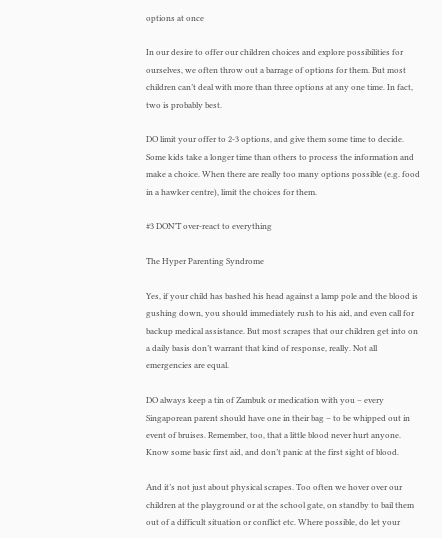options at once

In our desire to offer our children choices and explore possibilities for ourselves, we often throw out a barrage of options for them. But most children can’t deal with more than three options at any one time. In fact, two is probably best.

DO limit your offer to 2-3 options, and give them some time to decide. Some kids take a longer time than others to process the information and make a choice. When there are really too many options possible (e.g. food in a hawker centre), limit the choices for them.

#3 DON’T over-react to everything

The Hyper Parenting Syndrome

Yes, if your child has bashed his head against a lamp pole and the blood is gushing down, you should immediately rush to his aid, and even call for backup medical assistance. But most scrapes that our children get into on a daily basis don’t warrant that kind of response, really. Not all emergencies are equal.

DO always keep a tin of Zambuk or medication with you – every Singaporean parent should have one in their bag – to be whipped out in event of bruises. Remember, too, that a little blood never hurt anyone. Know some basic first aid, and don’t panic at the first sight of blood.

And it’s not just about physical scrapes. Too often we hover over our children at the playground or at the school gate, on standby to bail them out of a difficult situation or conflict etc. Where possible, do let your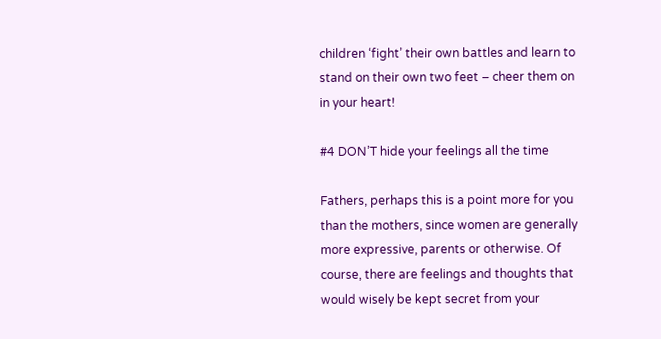children ‘fight’ their own battles and learn to stand on their own two feet – cheer them on in your heart!

#4 DON’T hide your feelings all the time

Fathers, perhaps this is a point more for you than the mothers, since women are generally more expressive, parents or otherwise. Of course, there are feelings and thoughts that would wisely be kept secret from your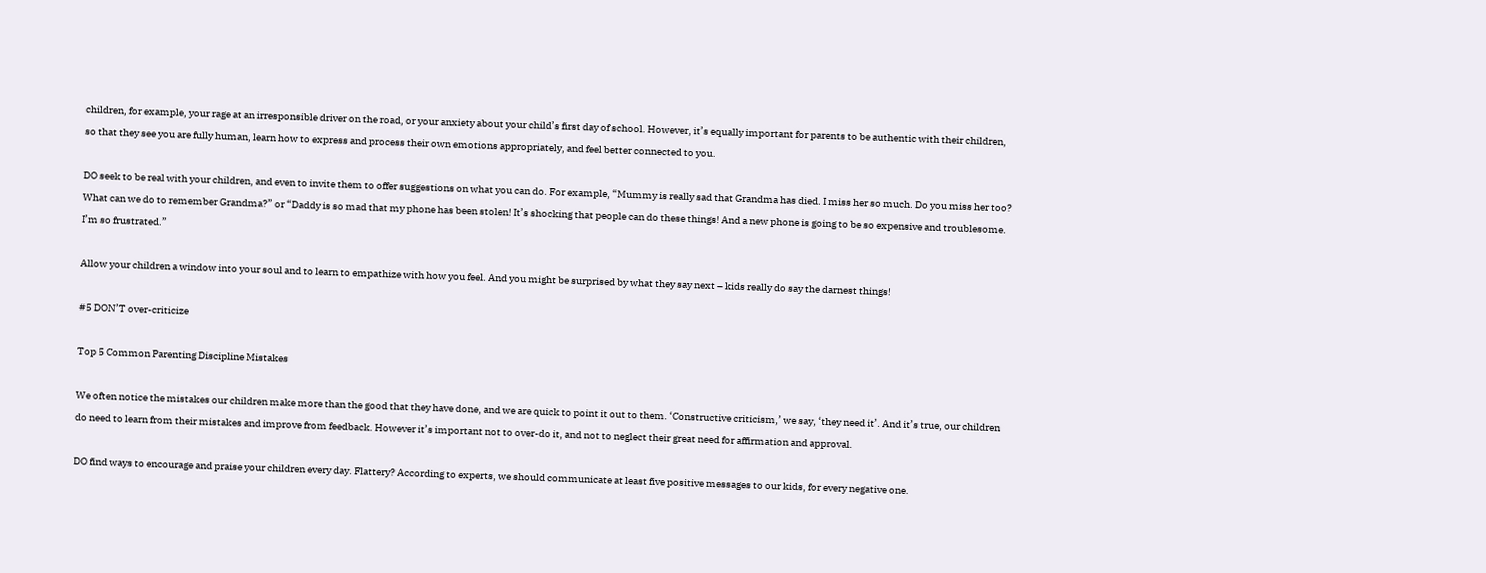children, for example, your rage at an irresponsible driver on the road, or your anxiety about your child’s first day of school. However, it’s equally important for parents to be authentic with their children, so that they see you are fully human, learn how to express and process their own emotions appropriately, and feel better connected to you.

DO seek to be real with your children, and even to invite them to offer suggestions on what you can do. For example, “Mummy is really sad that Grandma has died. I miss her so much. Do you miss her too? What can we do to remember Grandma?” or “Daddy is so mad that my phone has been stolen! It’s shocking that people can do these things! And a new phone is going to be so expensive and troublesome. I’m so frustrated.”

Allow your children a window into your soul and to learn to empathize with how you feel. And you might be surprised by what they say next – kids really do say the darnest things!

#5 DON’T over-criticize

Top 5 Common Parenting Discipline Mistakes

We often notice the mistakes our children make more than the good that they have done, and we are quick to point it out to them. ‘Constructive criticism,’ we say, ‘they need it’. And it’s true, our children do need to learn from their mistakes and improve from feedback. However it’s important not to over-do it, and not to neglect their great need for affirmation and approval.

DO find ways to encourage and praise your children every day. Flattery? According to experts, we should communicate at least five positive messages to our kids, for every negative one.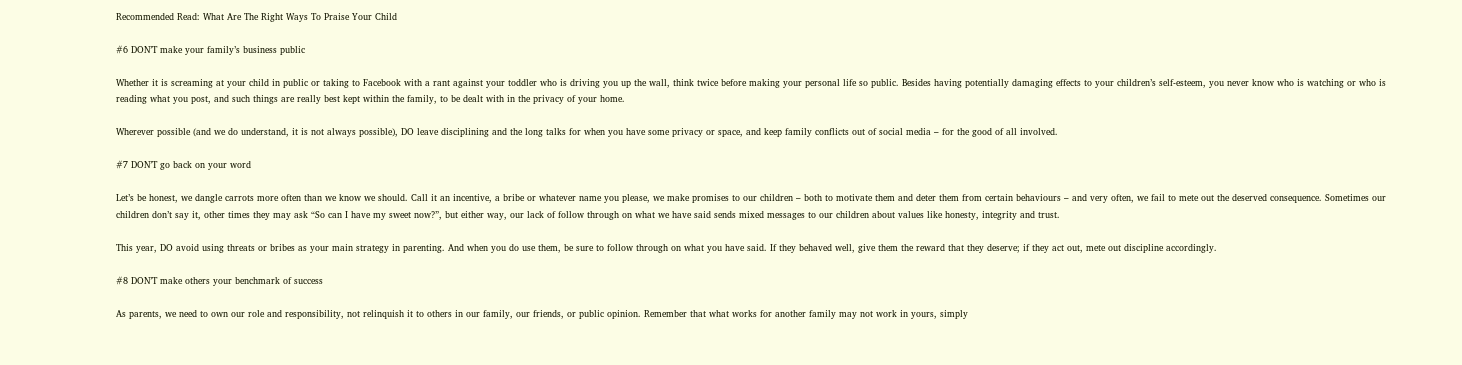Recommended Read: What Are The Right Ways To Praise Your Child

#6 DON’T make your family’s business public

Whether it is screaming at your child in public or taking to Facebook with a rant against your toddler who is driving you up the wall, think twice before making your personal life so public. Besides having potentially damaging effects to your children’s self-esteem, you never know who is watching or who is reading what you post, and such things are really best kept within the family, to be dealt with in the privacy of your home.

Wherever possible (and we do understand, it is not always possible), DO leave disciplining and the long talks for when you have some privacy or space, and keep family conflicts out of social media – for the good of all involved.

#7 DON’T go back on your word

Let’s be honest, we dangle carrots more often than we know we should. Call it an incentive, a bribe or whatever name you please, we make promises to our children – both to motivate them and deter them from certain behaviours – and very often, we fail to mete out the deserved consequence. Sometimes our children don’t say it, other times they may ask “So can I have my sweet now?”, but either way, our lack of follow through on what we have said sends mixed messages to our children about values like honesty, integrity and trust.

This year, DO avoid using threats or bribes as your main strategy in parenting. And when you do use them, be sure to follow through on what you have said. If they behaved well, give them the reward that they deserve; if they act out, mete out discipline accordingly.

#8 DON’T make others your benchmark of success

As parents, we need to own our role and responsibility, not relinquish it to others in our family, our friends, or public opinion. Remember that what works for another family may not work in yours, simply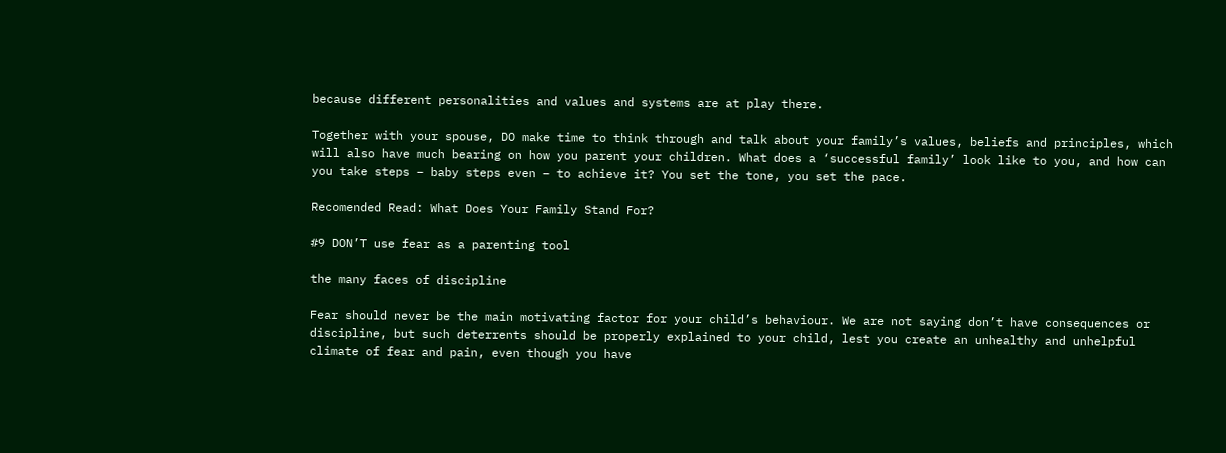because different personalities and values and systems are at play there.

Together with your spouse, DO make time to think through and talk about your family’s values, beliefs and principles, which will also have much bearing on how you parent your children. What does a ‘successful family’ look like to you, and how can you take steps – baby steps even – to achieve it? You set the tone, you set the pace.

Recomended Read: What Does Your Family Stand For?

#9 DON’T use fear as a parenting tool

the many faces of discipline

Fear should never be the main motivating factor for your child’s behaviour. We are not saying don’t have consequences or discipline, but such deterrents should be properly explained to your child, lest you create an unhealthy and unhelpful climate of fear and pain, even though you have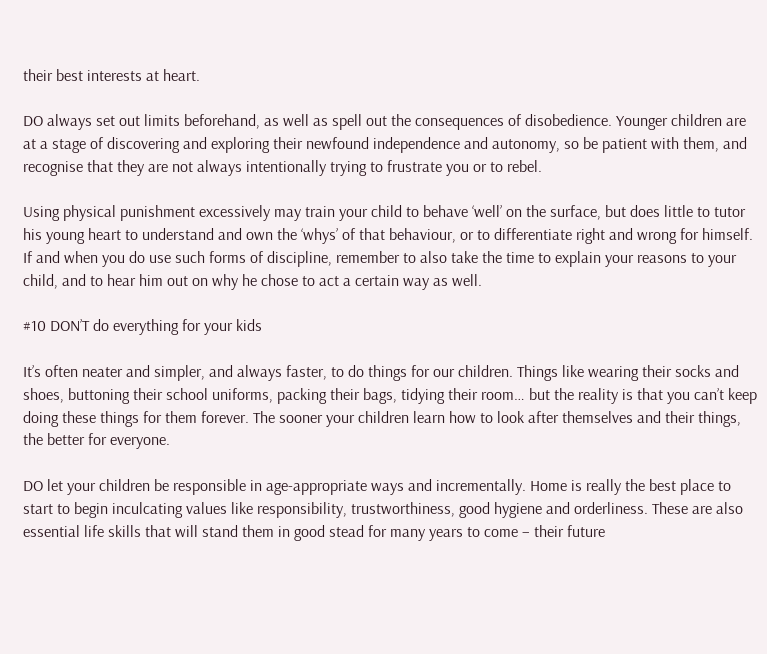their best interests at heart.

DO always set out limits beforehand, as well as spell out the consequences of disobedience. Younger children are at a stage of discovering and exploring their newfound independence and autonomy, so be patient with them, and recognise that they are not always intentionally trying to frustrate you or to rebel.

Using physical punishment excessively may train your child to behave ‘well’ on the surface, but does little to tutor his young heart to understand and own the ‘whys’ of that behaviour, or to differentiate right and wrong for himself. If and when you do use such forms of discipline, remember to also take the time to explain your reasons to your child, and to hear him out on why he chose to act a certain way as well.

#10 DON’T do everything for your kids

It’s often neater and simpler, and always faster, to do things for our children. Things like wearing their socks and shoes, buttoning their school uniforms, packing their bags, tidying their room… but the reality is that you can’t keep doing these things for them forever. The sooner your children learn how to look after themselves and their things, the better for everyone.

DO let your children be responsible in age-appropriate ways and incrementally. Home is really the best place to start to begin inculcating values like responsibility, trustworthiness, good hygiene and orderliness. These are also essential life skills that will stand them in good stead for many years to come – their future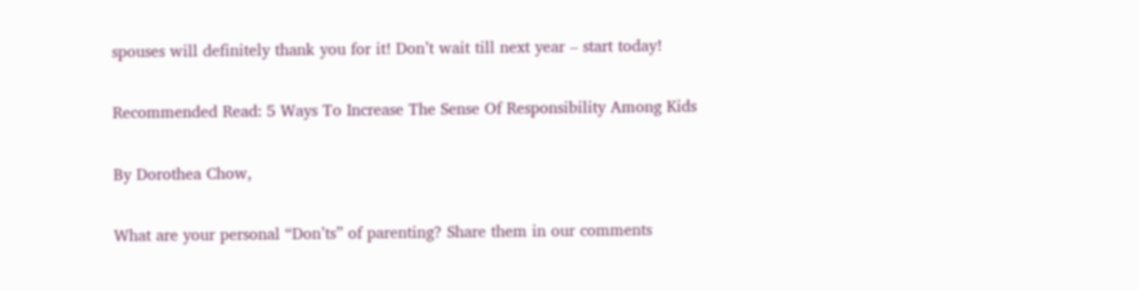spouses will definitely thank you for it! Don’t wait till next year – start today!

Recommended Read: 5 Ways To Increase The Sense Of Responsibility Among Kids

By Dorothea Chow,

What are your personal “Don’ts” of parenting? Share them in our comments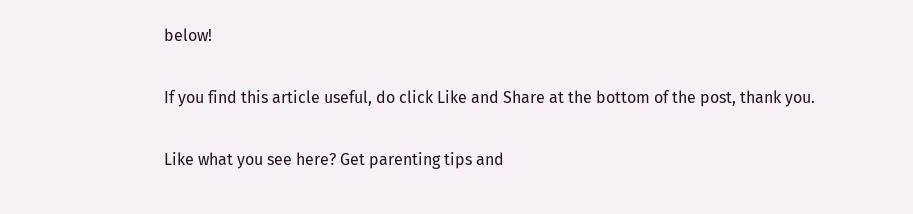below!

If you find this article useful, do click Like and Share at the bottom of the post, thank you.

Like what you see here? Get parenting tips and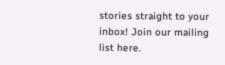stories straight to your inbox! Join our mailing list here.